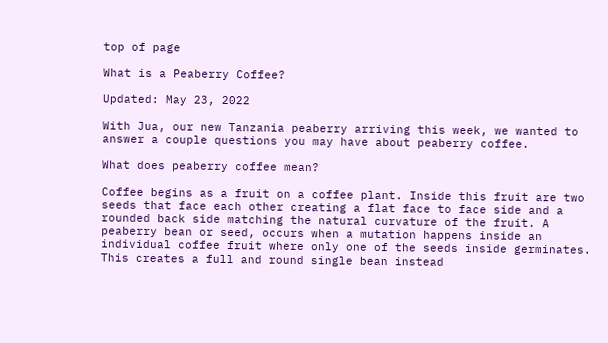top of page

What is a Peaberry Coffee?

Updated: May 23, 2022

With Jua, our new Tanzania peaberry arriving this week, we wanted to answer a couple questions you may have about peaberry coffee.

What does peaberry coffee mean?

Coffee begins as a fruit on a coffee plant. Inside this fruit are two seeds that face each other creating a flat face to face side and a rounded back side matching the natural curvature of the fruit. A peaberry bean or seed, occurs when a mutation happens inside an individual coffee fruit where only one of the seeds inside germinates. This creates a full and round single bean instead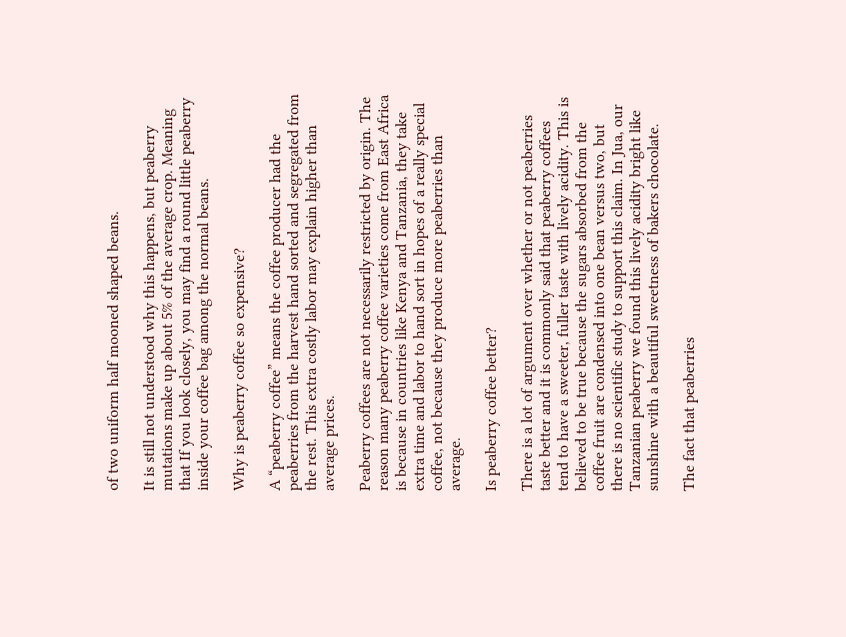of two uniform half mooned shaped beans.

It is still not understood why this happens, but peaberry mutations make up about 5% of the average crop. Meaning that If you look closely, you may find a round little peaberry inside your coffee bag among the normal beans.

Why is peaberry coffee so expensive?

A “peaberry coffee” means the coffee producer had the peaberries from the harvest hand sorted and segregated from the rest. This extra costly labor may explain higher than average prices.

Peaberry coffees are not necessarily restricted by origin. The reason many peaberry coffee varieties come from East Africa is because in countries like Kenya and Tanzania, they take extra time and labor to hand sort in hopes of a really special coffee, not because they produce more peaberries than average.

Is peaberry coffee better?

There is a lot of argument over whether or not peaberries taste better and it is commonly said that peaberry coffees tend to have a sweeter, fuller taste with lively acidity. This is believed to be true because the sugars absorbed from the coffee fruit are condensed into one bean versus two, but there is no scientific study to support this claim. In Jua, our Tanzanian peaberry we found this lively acidity bright like sunshine with a beautiful sweetness of bakers chocolate.

The fact that peaberries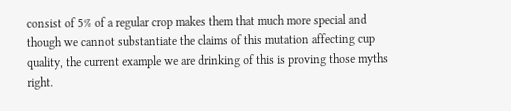consist of 5% of a regular crop makes them that much more special and though we cannot substantiate the claims of this mutation affecting cup quality, the current example we are drinking of this is proving those myths right.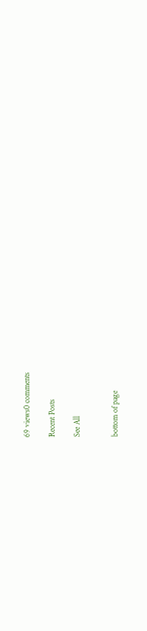69 views0 comments

Recent Posts

See All


bottom of page